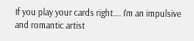If you play your cards right.... I'm an impulsive and romantic artist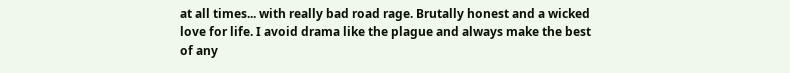at all times... with really bad road rage. Brutally honest and a wicked love for life. I avoid drama like the plague and always make the best of any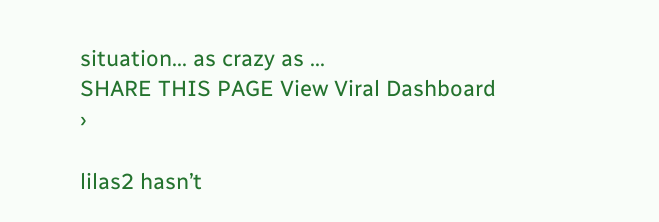situation... as crazy as ...
SHARE THIS PAGE View Viral Dashboard ›

lilas2 hasn’t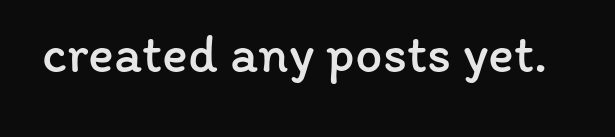created any posts yet.